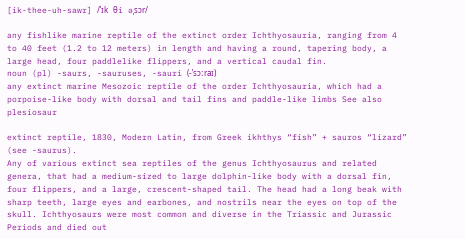[ik-thee-uh-sawr] /ˈɪk θi əˌsɔr/

any fishlike marine reptile of the extinct order Ichthyosauria, ranging from 4 to 40 feet (1.2 to 12 meters) in length and having a round, tapering body, a large head, four paddlelike flippers, and a vertical caudal fin.
noun (pl) -saurs, -sauruses, -sauri (-ˈsɔːraɪ)
any extinct marine Mesozoic reptile of the order Ichthyosauria, which had a porpoise-like body with dorsal and tail fins and paddle-like limbs See also plesiosaur

extinct reptile, 1830, Modern Latin, from Greek ikhthys “fish” + sauros “lizard” (see -saurus).
Any of various extinct sea reptiles of the genus Ichthyosaurus and related genera, that had a medium-sized to large dolphin-like body with a dorsal fin, four flippers, and a large, crescent-shaped tail. The head had a long beak with sharp teeth, large eyes and earbones, and nostrils near the eyes on top of the skull. Ichthyosaurs were most common and diverse in the Triassic and Jurassic Periods and died out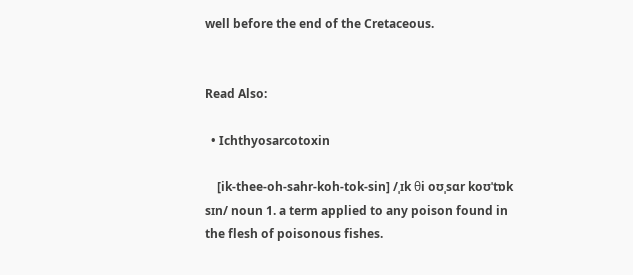well before the end of the Cretaceous.


Read Also:

  • Ichthyosarcotoxin

    [ik-thee-oh-sahr-koh-tok-sin] /ˌɪk θi oʊˌsɑr koʊˈtɒk sɪn/ noun 1. a term applied to any poison found in the flesh of poisonous fishes.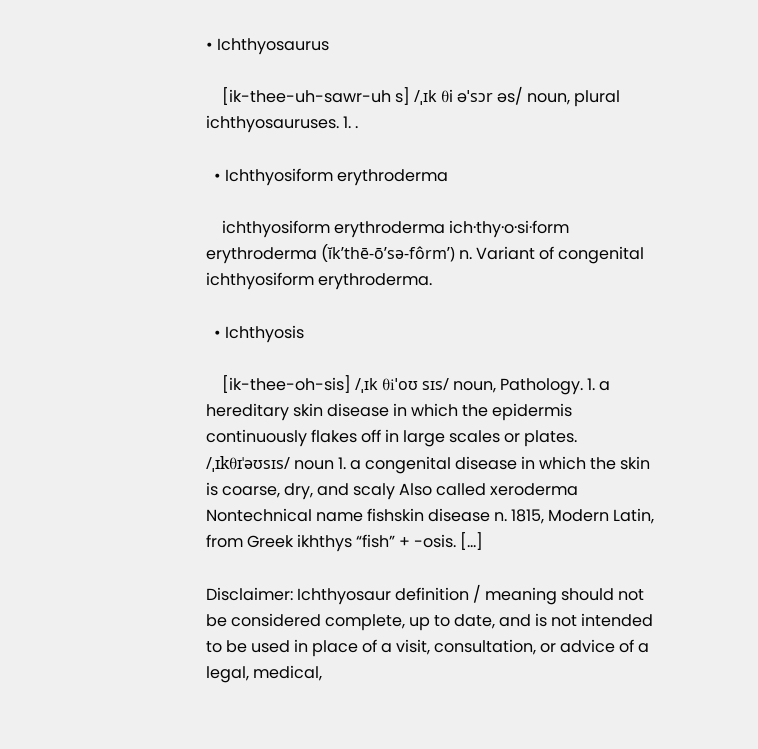• Ichthyosaurus

    [ik-thee-uh-sawr-uh s] /ˌɪk θi əˈsɔr əs/ noun, plural ichthyosauruses. 1. .

  • Ichthyosiform erythroderma

    ichthyosiform erythroderma ich·thy·o·si·form erythroderma (ĭk’thē-ō’sə-fôrm’) n. Variant of congenital ichthyosiform erythroderma.

  • Ichthyosis

    [ik-thee-oh-sis] /ˌɪk θiˈoʊ sɪs/ noun, Pathology. 1. a hereditary skin disease in which the epidermis continuously flakes off in large scales or plates. /ˌɪkθɪˈəʊsɪs/ noun 1. a congenital disease in which the skin is coarse, dry, and scaly Also called xeroderma Nontechnical name fishskin disease n. 1815, Modern Latin, from Greek ikhthys “fish” + -osis. […]

Disclaimer: Ichthyosaur definition / meaning should not be considered complete, up to date, and is not intended to be used in place of a visit, consultation, or advice of a legal, medical,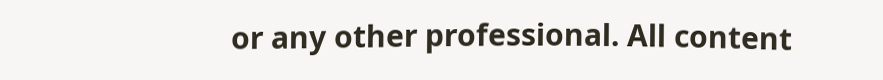or any other professional. All content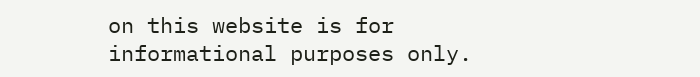on this website is for informational purposes only.